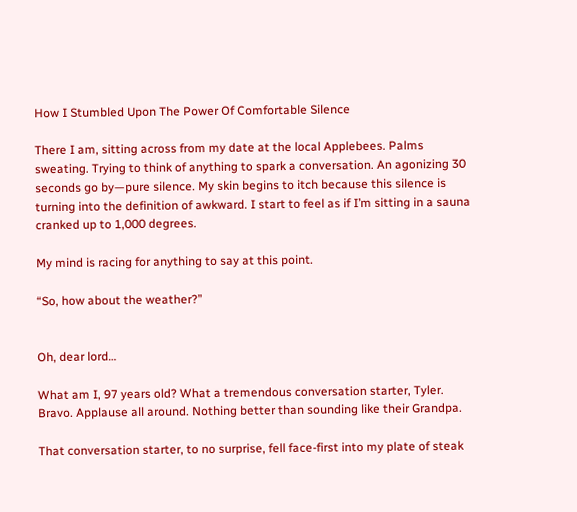How I Stumbled Upon The Power Of Comfortable Silence

There I am, sitting across from my date at the local Applebees. Palms sweating. Trying to think of anything to spark a conversation. An agonizing 30 seconds go by—pure silence. My skin begins to itch because this silence is turning into the definition of awkward. I start to feel as if I’m sitting in a sauna cranked up to 1,000 degrees.

My mind is racing for anything to say at this point.

“So, how about the weather?”


Oh, dear lord…

What am I, 97 years old? What a tremendous conversation starter, Tyler. Bravo. Applause all around. Nothing better than sounding like their Grandpa.

That conversation starter, to no surprise, fell face-first into my plate of steak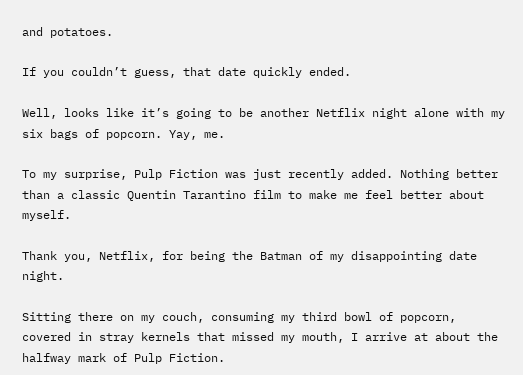and potatoes.

If you couldn’t guess, that date quickly ended.

Well, looks like it’s going to be another Netflix night alone with my six bags of popcorn. Yay, me.

To my surprise, Pulp Fiction was just recently added. Nothing better than a classic Quentin Tarantino film to make me feel better about myself.

Thank you, Netflix, for being the Batman of my disappointing date night.

Sitting there on my couch, consuming my third bowl of popcorn, covered in stray kernels that missed my mouth, I arrive at about the halfway mark of Pulp Fiction.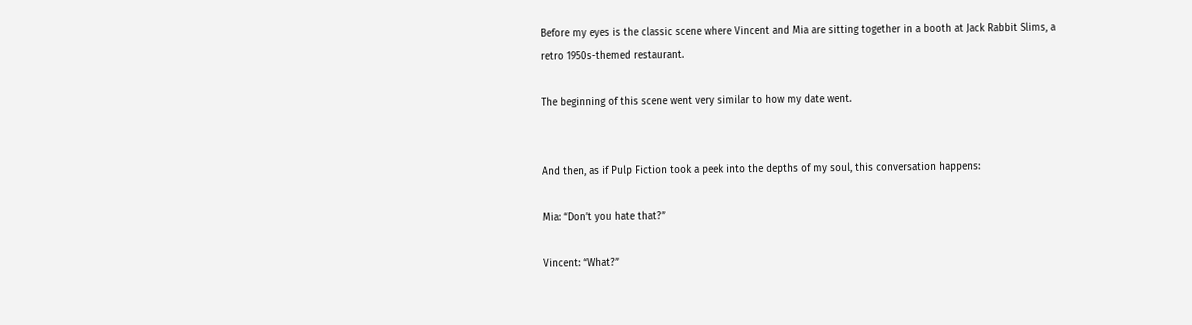Before my eyes is the classic scene where Vincent and Mia are sitting together in a booth at Jack Rabbit Slims, a retro 1950s-themed restaurant.

The beginning of this scene went very similar to how my date went.


And then, as if Pulp Fiction took a peek into the depths of my soul, this conversation happens:

Mia: “Don’t you hate that?”

Vincent: “What?”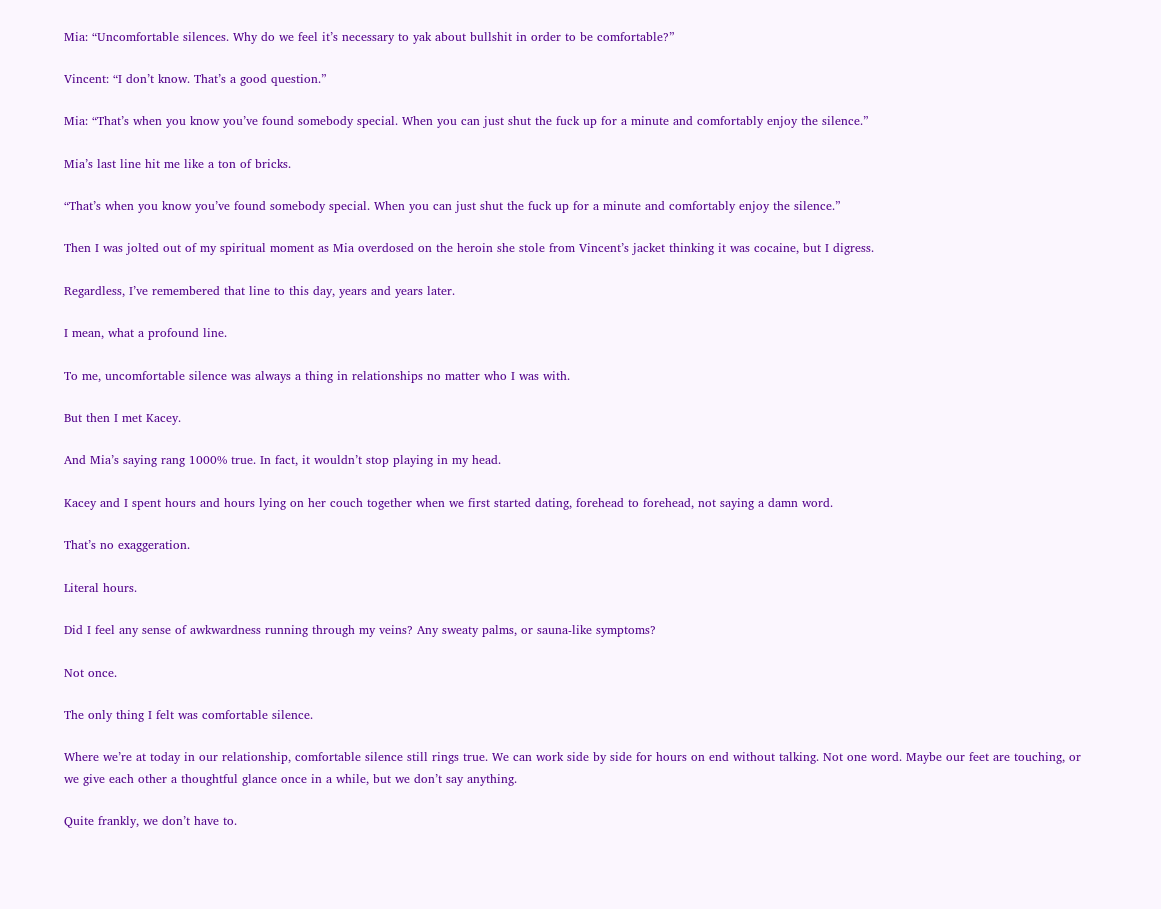Mia: “Uncomfortable silences. Why do we feel it’s necessary to yak about bullshit in order to be comfortable?”

Vincent: “I don’t know. That’s a good question.”

Mia: “That’s when you know you’ve found somebody special. When you can just shut the fuck up for a minute and comfortably enjoy the silence.”

Mia’s last line hit me like a ton of bricks.

“That’s when you know you’ve found somebody special. When you can just shut the fuck up for a minute and comfortably enjoy the silence.”

Then I was jolted out of my spiritual moment as Mia overdosed on the heroin she stole from Vincent’s jacket thinking it was cocaine, but I digress.

Regardless, I’ve remembered that line to this day, years and years later.

I mean, what a profound line.

To me, uncomfortable silence was always a thing in relationships no matter who I was with.

But then I met Kacey.

And Mia’s saying rang 1000% true. In fact, it wouldn’t stop playing in my head.

Kacey and I spent hours and hours lying on her couch together when we first started dating, forehead to forehead, not saying a damn word.

That’s no exaggeration.

Literal hours.

Did I feel any sense of awkwardness running through my veins? Any sweaty palms, or sauna-like symptoms?

Not once.

The only thing I felt was comfortable silence.

Where we’re at today in our relationship, comfortable silence still rings true. We can work side by side for hours on end without talking. Not one word. Maybe our feet are touching, or we give each other a thoughtful glance once in a while, but we don’t say anything.

Quite frankly, we don’t have to.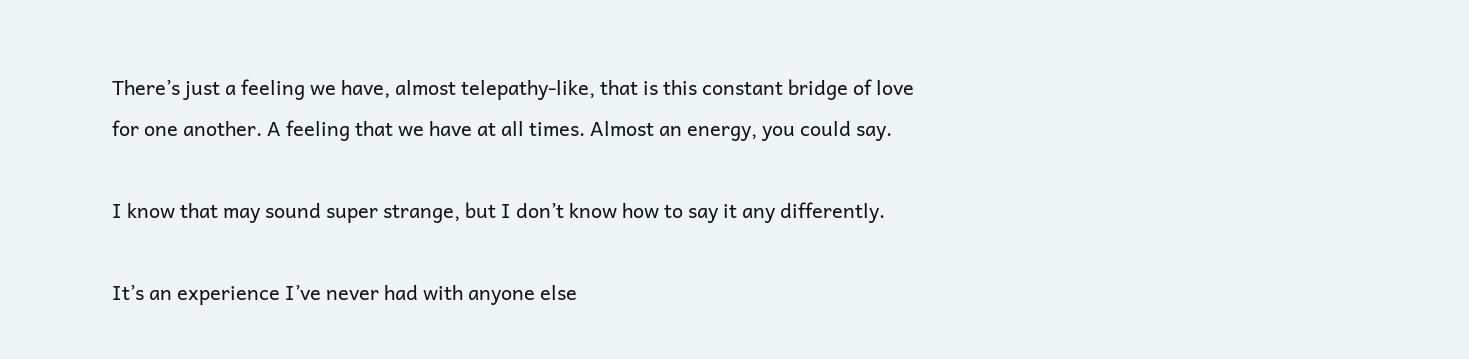There’s just a feeling we have, almost telepathy-like, that is this constant bridge of love for one another. A feeling that we have at all times. Almost an energy, you could say.

I know that may sound super strange, but I don’t know how to say it any differently.

It’s an experience I’ve never had with anyone else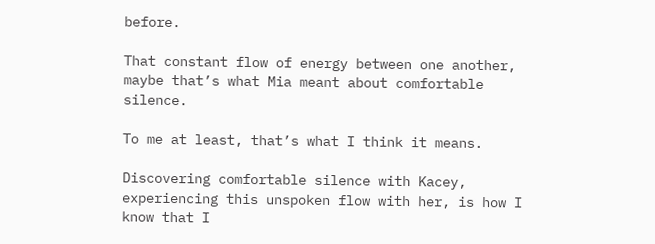before.

That constant flow of energy between one another, maybe that’s what Mia meant about comfortable silence.

To me at least, that’s what I think it means.

Discovering comfortable silence with Kacey, experiencing this unspoken flow with her, is how I know that I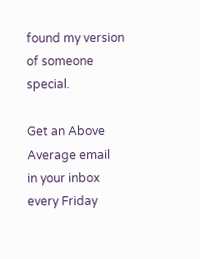found my version of someone special.

Get an Above Average email
in your inbox every Friday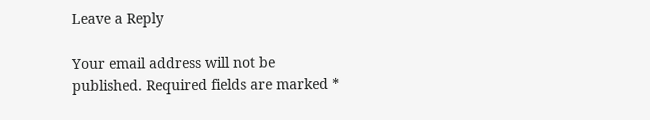Leave a Reply

Your email address will not be published. Required fields are marked *